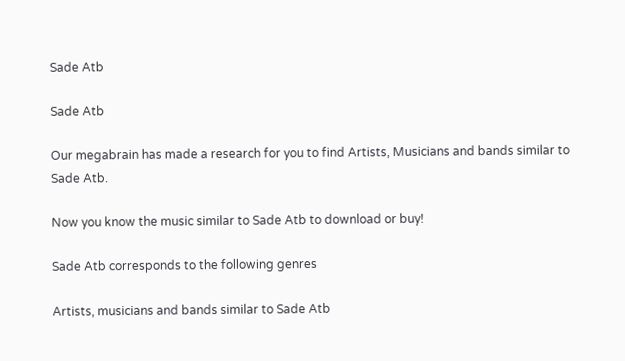Sade Atb

Sade Atb

Our megabrain has made a research for you to find Artists, Musicians and bands similar to Sade Atb.

Now you know the music similar to Sade Atb to download or buy!

Sade Atb corresponds to the following genres

Artists, musicians and bands similar to Sade Atb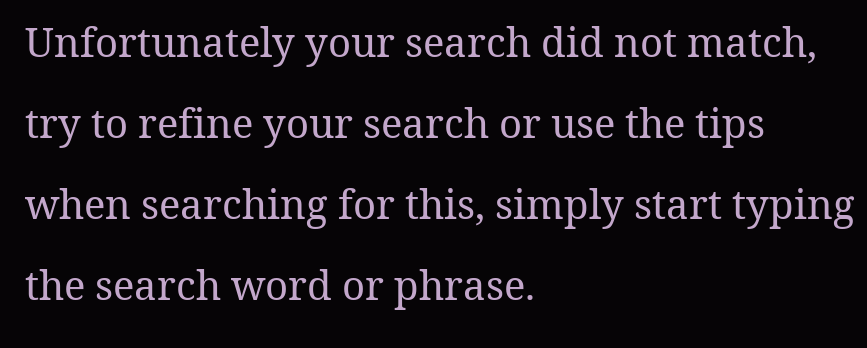Unfortunately your search did not match, try to refine your search or use the tips when searching for this, simply start typing the search word or phrase.